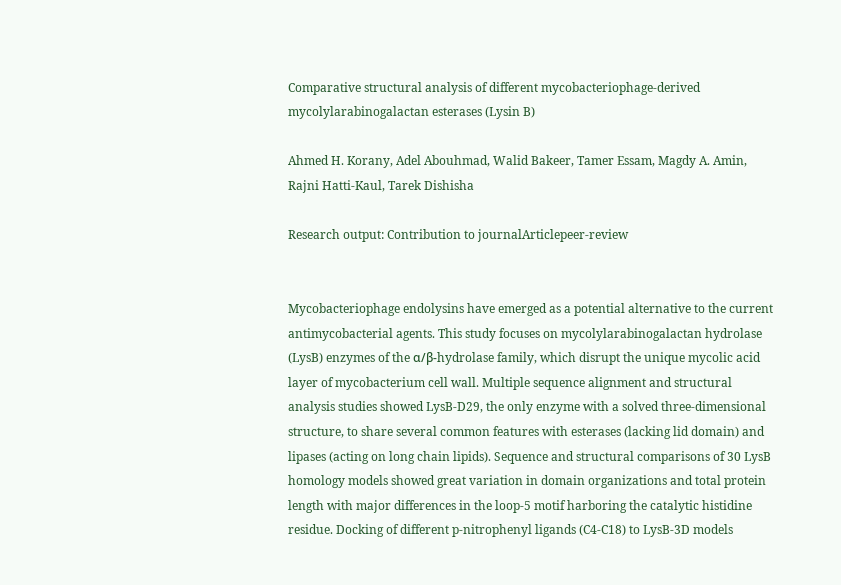Comparative structural analysis of different mycobacteriophage-derived mycolylarabinogalactan esterases (Lysin B)

Ahmed H. Korany, Adel Abouhmad, Walid Bakeer, Tamer Essam, Magdy A. Amin, Rajni Hatti-Kaul, Tarek Dishisha

Research output: Contribution to journalArticlepeer-review


Mycobacteriophage endolysins have emerged as a potential alternative to the current antimycobacterial agents. This study focuses on mycolylarabinogalactan hydrolase (LysB) enzymes of the α/β-hydrolase family, which disrupt the unique mycolic acid layer of mycobacterium cell wall. Multiple sequence alignment and structural analysis studies showed LysB-D29, the only enzyme with a solved three-dimensional structure, to share several common features with esterases (lacking lid domain) and lipases (acting on long chain lipids). Sequence and structural comparisons of 30 LysB homology models showed great variation in domain organizations and total protein length with major differences in the loop-5 motif harboring the catalytic histidine residue. Docking of different p-nitrophenyl ligands (C4-C18) to LysB-3D models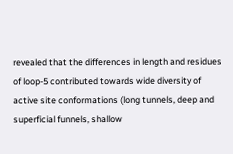revealed that the differences in length and residues of loop-5 contributed towards wide diversity of active site conformations (long tunnels, deep and superficial funnels, shallow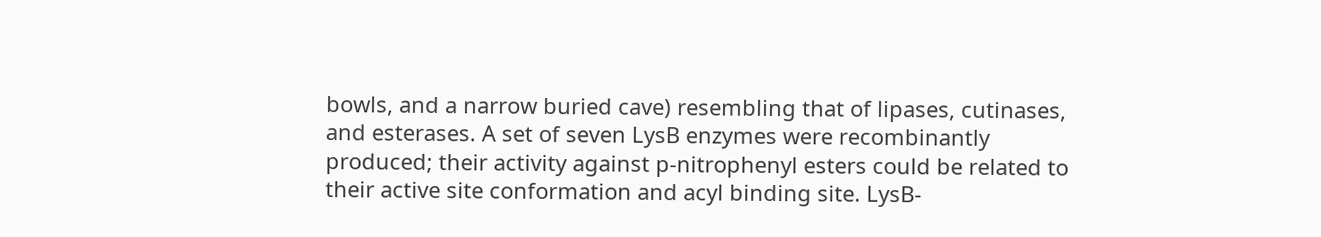bowls, and a narrow buried cave) resembling that of lipases, cutinases, and esterases. A set of seven LysB enzymes were recombinantly produced; their activity against p-nitrophenyl esters could be related to their active site conformation and acyl binding site. LysB-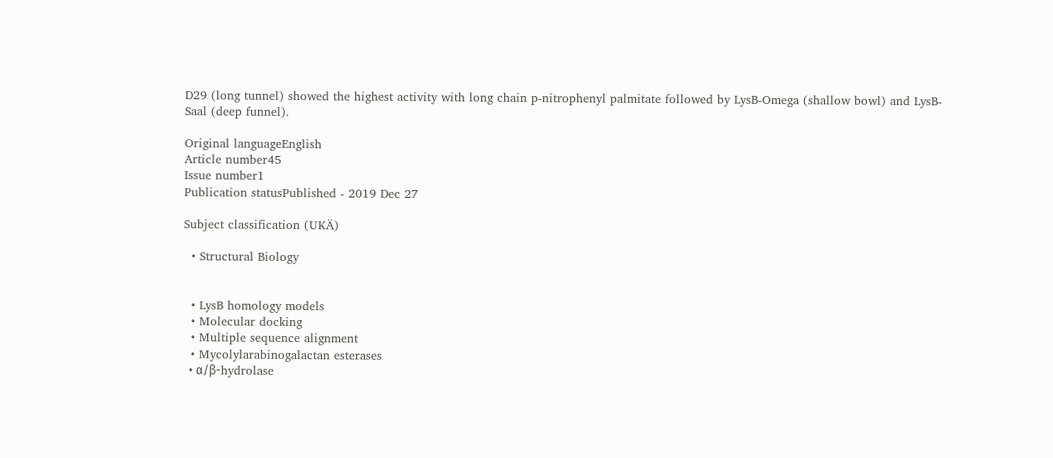D29 (long tunnel) showed the highest activity with long chain p-nitrophenyl palmitate followed by LysB-Omega (shallow bowl) and LysB-Saal (deep funnel).

Original languageEnglish
Article number45
Issue number1
Publication statusPublished - 2019 Dec 27

Subject classification (UKÄ)

  • Structural Biology


  • LysB homology models
  • Molecular docking
  • Multiple sequence alignment
  • Mycolylarabinogalactan esterases
  • α/β-hydrolase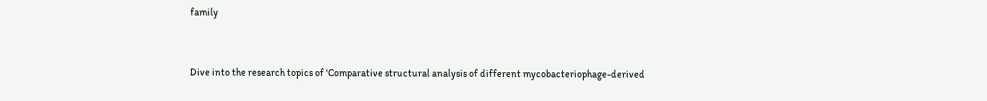family


Dive into the research topics of 'Comparative structural analysis of different mycobacteriophage-derived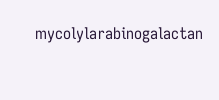mycolylarabinogalactan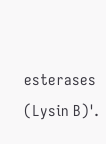esterases (Lysin B)'.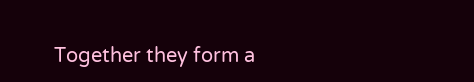Together they form a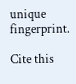unique fingerprint.

Cite this